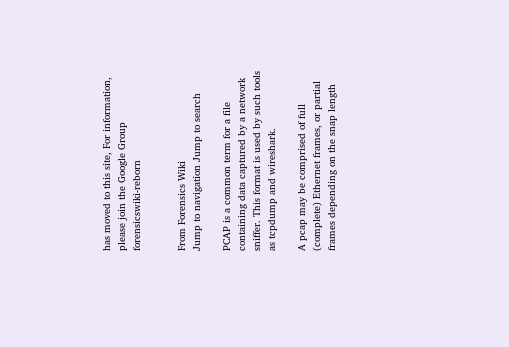has moved to this site, For information, please join the Google Group forensicswiki-reborn


From Forensics Wiki
Jump to navigation Jump to search

PCAP is a common term for a file containing data captured by a network sniffer. This format is used by such tools as tcpdump and wireshark.

A pcap may be comprised of full (complete) Ethernet frames, or partial frames depending on the snap length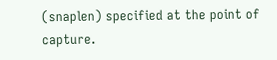(snaplen) specified at the point of capture.